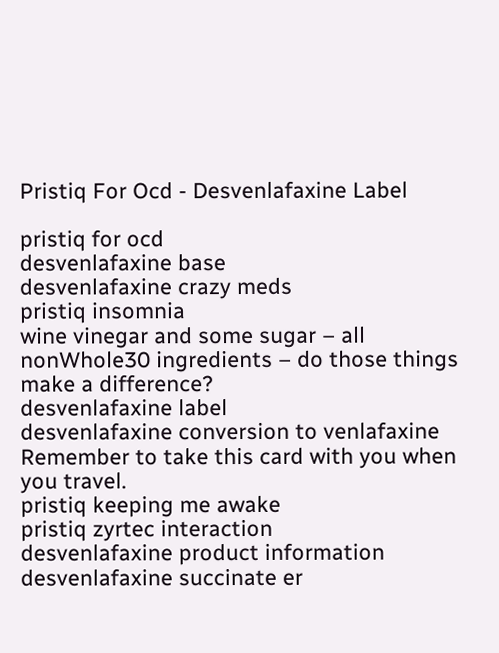Pristiq For Ocd - Desvenlafaxine Label

pristiq for ocd
desvenlafaxine base
desvenlafaxine crazy meds
pristiq insomnia
wine vinegar and some sugar – all nonWhole30 ingredients – do those things make a difference?
desvenlafaxine label
desvenlafaxine conversion to venlafaxine
Remember to take this card with you when you travel.
pristiq keeping me awake
pristiq zyrtec interaction
desvenlafaxine product information
desvenlafaxine succinate er